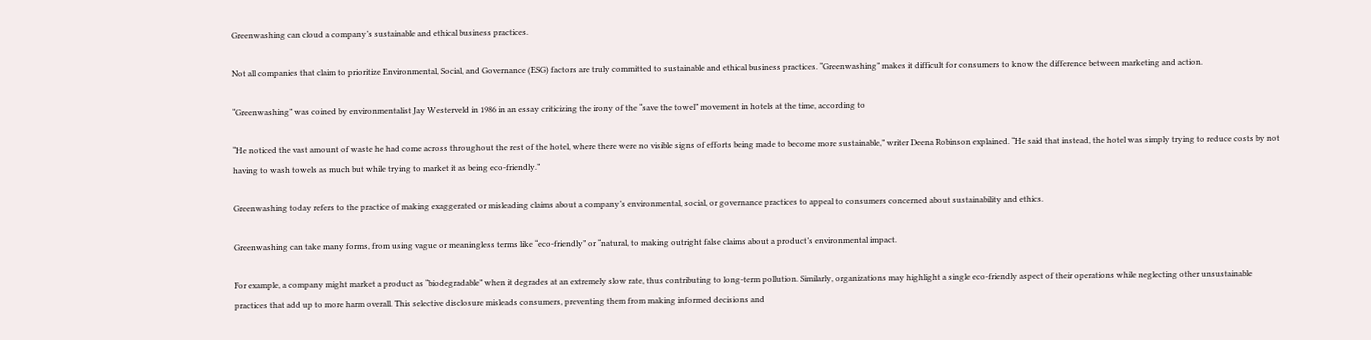Greenwashing can cloud a company’s sustainable and ethical business practices.

Not all companies that claim to prioritize Environmental, Social, and Governance (ESG) factors are truly committed to sustainable and ethical business practices. “Greenwashing” makes it difficult for consumers to know the difference between marketing and action.

“Greenwashing” was coined by environmentalist Jay Westerveld in 1986 in an essay criticizing the irony of the “save the towel” movement in hotels at the time, according to

“He noticed the vast amount of waste he had come across throughout the rest of the hotel, where there were no visible signs of efforts being made to become more sustainable,” writer Deena Robinson explained. “He said that instead, the hotel was simply trying to reduce costs by not having to wash towels as much but while trying to market it as being eco-friendly.”

Greenwashing today refers to the practice of making exaggerated or misleading claims about a company’s environmental, social, or governance practices to appeal to consumers concerned about sustainability and ethics.

Greenwashing can take many forms, from using vague or meaningless terms like “eco-friendly” or “natural, to making outright false claims about a product’s environmental impact.

For example, a company might market a product as “biodegradable” when it degrades at an extremely slow rate, thus contributing to long-term pollution. Similarly, organizations may highlight a single eco-friendly aspect of their operations while neglecting other unsustainable practices that add up to more harm overall. This selective disclosure misleads consumers, preventing them from making informed decisions and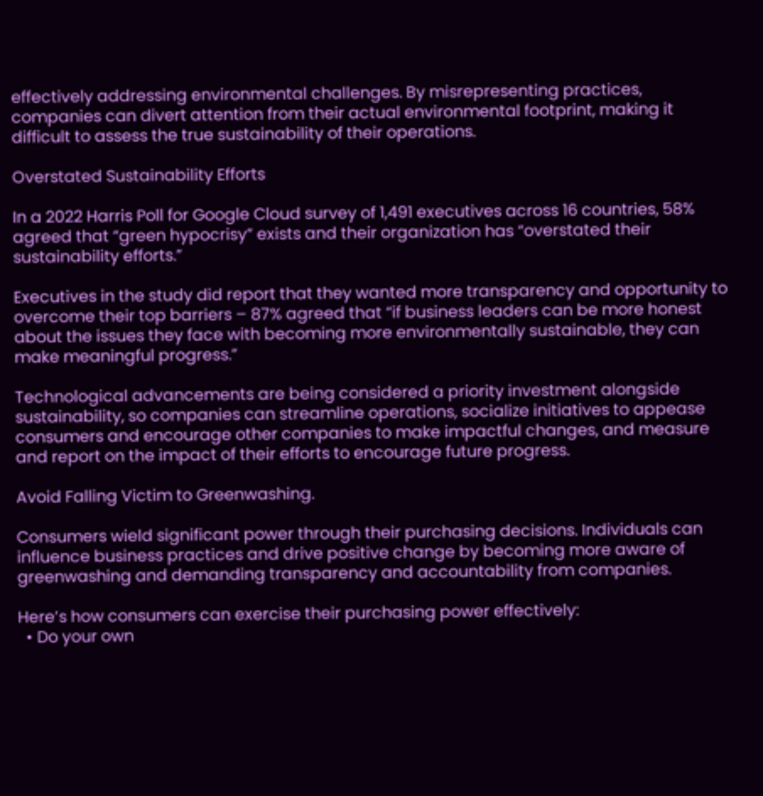effectively addressing environmental challenges. By misrepresenting practices, companies can divert attention from their actual environmental footprint, making it difficult to assess the true sustainability of their operations.

Overstated Sustainability Efforts

In a 2022 Harris Poll for Google Cloud survey of 1,491 executives across 16 countries, 58% agreed that “green hypocrisy” exists and their organization has “overstated their sustainability efforts.”

Executives in the study did report that they wanted more transparency and opportunity to overcome their top barriers – 87% agreed that “if business leaders can be more honest about the issues they face with becoming more environmentally sustainable, they can make meaningful progress.”

Technological advancements are being considered a priority investment alongside sustainability, so companies can streamline operations, socialize initiatives to appease consumers and encourage other companies to make impactful changes, and measure and report on the impact of their efforts to encourage future progress.

Avoid Falling Victim to Greenwashing.

Consumers wield significant power through their purchasing decisions. Individuals can influence business practices and drive positive change by becoming more aware of greenwashing and demanding transparency and accountability from companies.

Here’s how consumers can exercise their purchasing power effectively:
  • Do your own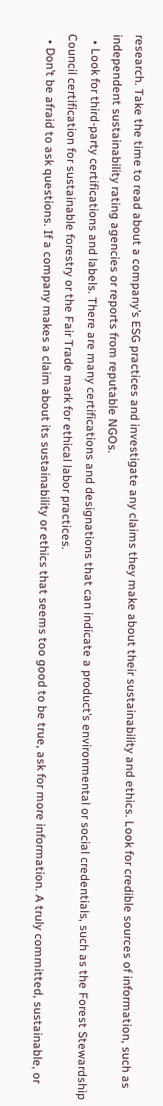research. Take the time to read about a company’s ESG practices and investigate any claims they make about their sustainability and ethics. Look for credible sources of information, such as independent sustainability rating agencies or reports from reputable NGOs.
  • Look for third-party certifications and labels. There are many certifications and designations that can indicate a product’s environmental or social credentials, such as the Forest Stewardship Council certification for sustainable forestry or the Fair Trade mark for ethical labor practices.
  • Don’t be afraid to ask questions. If a company makes a claim about its sustainability or ethics that seems too good to be true, ask for more information. A truly committed, sustainable, or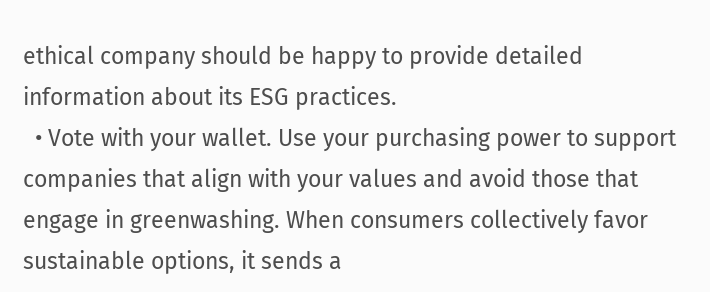ethical company should be happy to provide detailed information about its ESG practices.
  • Vote with your wallet. Use your purchasing power to support companies that align with your values and avoid those that engage in greenwashing. When consumers collectively favor sustainable options, it sends a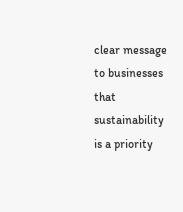clear message to businesses that sustainability is a priority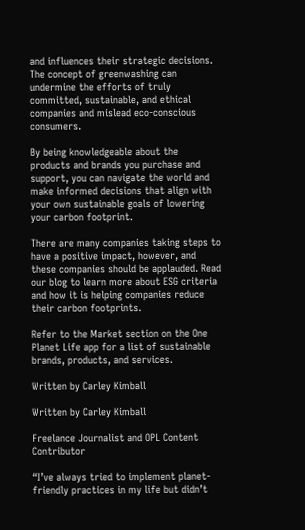and influences their strategic decisions.
The concept of greenwashing can undermine the efforts of truly committed, sustainable, and ethical companies and mislead eco-conscious consumers.

By being knowledgeable about the products and brands you purchase and support, you can navigate the world and make informed decisions that align with your own sustainable goals of lowering your carbon footprint.

There are many companies taking steps to have a positive impact, however, and these companies should be applauded. Read our blog to learn more about ESG criteria and how it is helping companies reduce their carbon footprints.

Refer to the Market section on the One Planet Life app for a list of sustainable brands, products, and services.

Written by Carley Kimball

Written by Carley Kimball

Freelance Journalist and OPL Content Contributor

“I’ve always tried to implement planet-friendly practices in my life but didn’t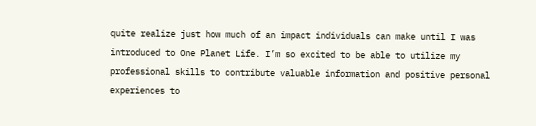quite realize just how much of an impact individuals can make until I was introduced to One Planet Life. I’m so excited to be able to utilize my professional skills to contribute valuable information and positive personal experiences to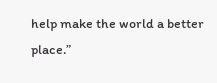help make the world a better place.”